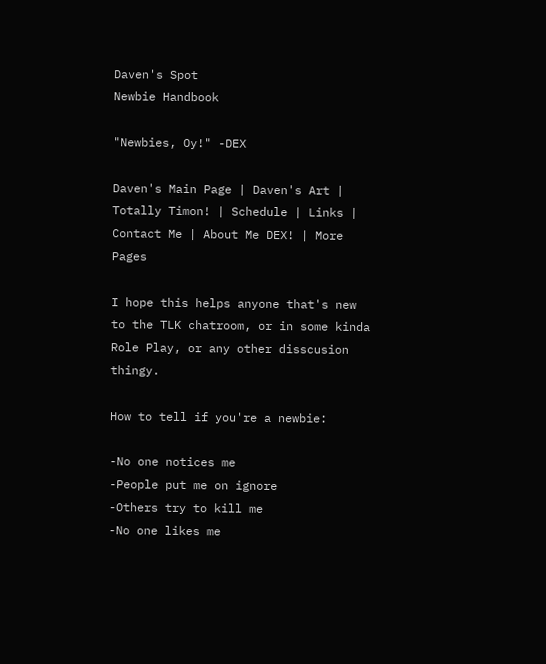Daven's Spot
Newbie Handbook

"Newbies, Oy!" -DEX

Daven's Main Page | Daven's Art | Totally Timon! | Schedule | Links | Contact Me | About Me DEX! | More Pages

I hope this helps anyone that's new to the TLK chatroom, or in some kinda Role Play, or any other disscusion thingy.

How to tell if you're a newbie:

-No one notices me
-People put me on ignore
-Others try to kill me
-No one likes me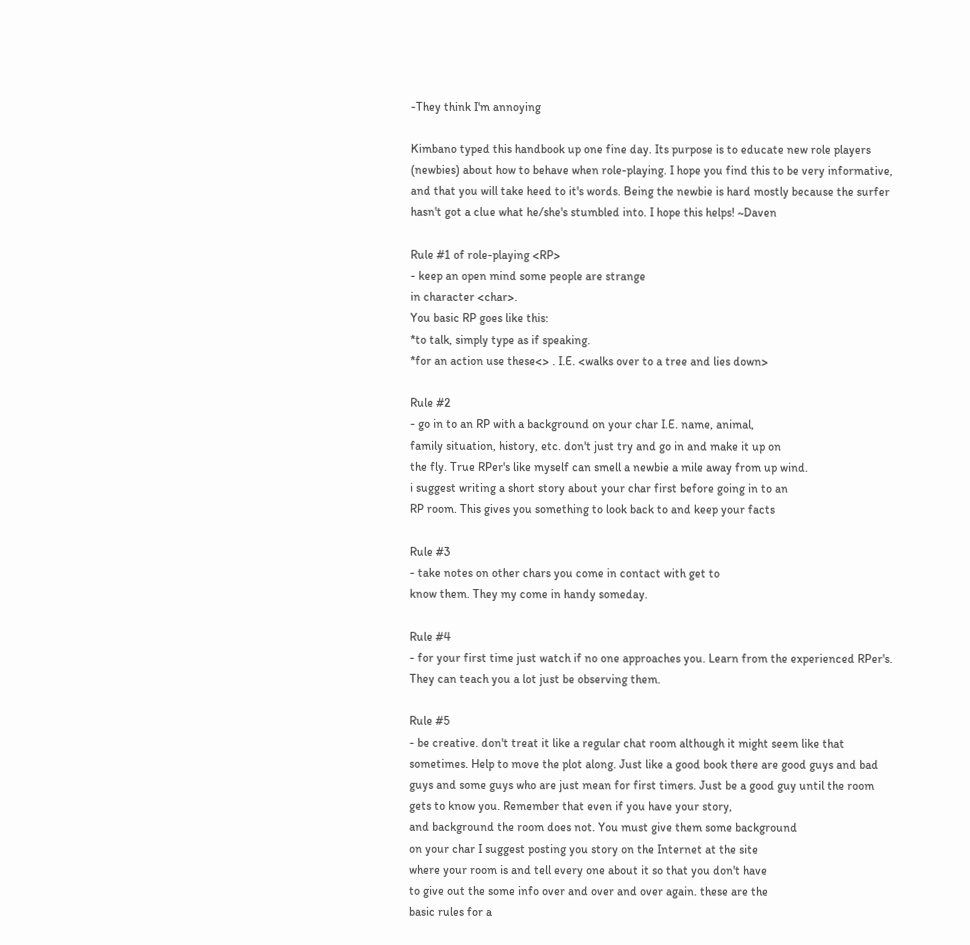-They think I'm annoying

Kimbano typed this handbook up one fine day. Its purpose is to educate new role players (newbies) about how to behave when role-playing. I hope you find this to be very informative, and that you will take heed to it's words. Being the newbie is hard mostly because the surfer hasn't got a clue what he/she's stumbled into. I hope this helps! ~Daven

Rule #1 of role-playing <RP>
- keep an open mind some people are strange
in character <char>.
You basic RP goes like this:
*to talk, simply type as if speaking.
*for an action use these<> . I.E. <walks over to a tree and lies down>

Rule #2
- go in to an RP with a background on your char I.E. name, animal,
family situation, history, etc. don't just try and go in and make it up on
the fly. True RPer's like myself can smell a newbie a mile away from up wind.
i suggest writing a short story about your char first before going in to an
RP room. This gives you something to look back to and keep your facts

Rule #3
- take notes on other chars you come in contact with get to
know them. They my come in handy someday.

Rule #4
- for your first time just watch if no one approaches you. Learn from the experienced RPer's. They can teach you a lot just be observing them.

Rule #5
- be creative. don't treat it like a regular chat room although it might seem like that sometimes. Help to move the plot along. Just like a good book there are good guys and bad guys and some guys who are just mean for first timers. Just be a good guy until the room gets to know you. Remember that even if you have your story,
and background the room does not. You must give them some background
on your char I suggest posting you story on the Internet at the site
where your room is and tell every one about it so that you don't have
to give out the some info over and over and over again. these are the
basic rules for a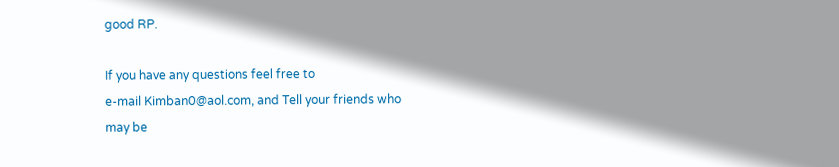good RP.

If you have any questions feel free to
e-mail Kimban0@aol.com, and Tell your friends who
may be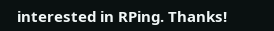interested in RPing. Thanks!